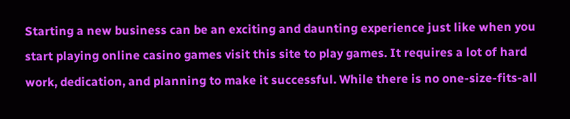Starting a new business can be an exciting and daunting experience just like when you start playing online casino games visit this site to play games. It requires a lot of hard work, dedication, and planning to make it successful. While there is no one-size-fits-all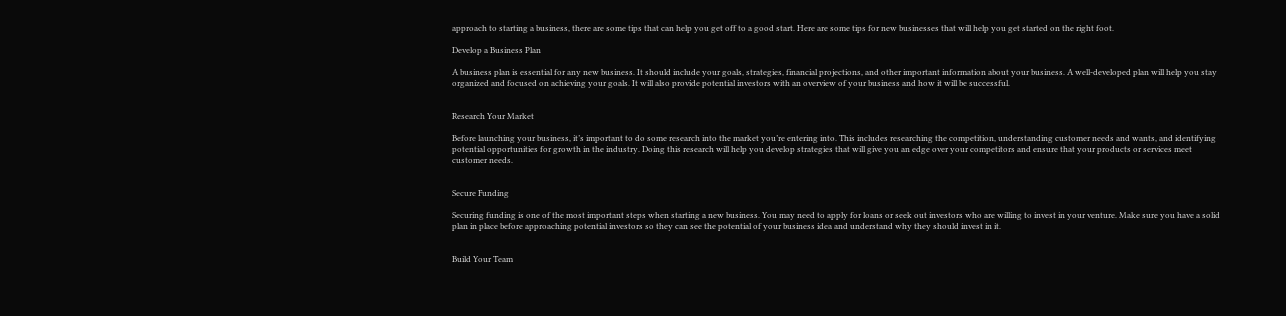approach to starting a business, there are some tips that can help you get off to a good start. Here are some tips for new businesses that will help you get started on the right foot.

Develop a Business Plan

A business plan is essential for any new business. It should include your goals, strategies, financial projections, and other important information about your business. A well-developed plan will help you stay organized and focused on achieving your goals. It will also provide potential investors with an overview of your business and how it will be successful.


Research Your Market

Before launching your business, it’s important to do some research into the market you’re entering into. This includes researching the competition, understanding customer needs and wants, and identifying potential opportunities for growth in the industry. Doing this research will help you develop strategies that will give you an edge over your competitors and ensure that your products or services meet customer needs.


Secure Funding

Securing funding is one of the most important steps when starting a new business. You may need to apply for loans or seek out investors who are willing to invest in your venture. Make sure you have a solid plan in place before approaching potential investors so they can see the potential of your business idea and understand why they should invest in it.


Build Your Team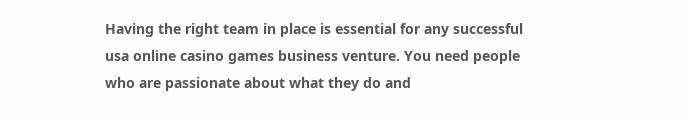Having the right team in place is essential for any successful usa online casino games business venture. You need people who are passionate about what they do and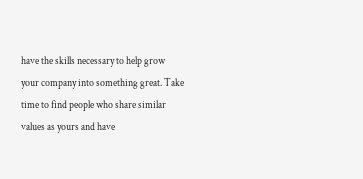have the skills necessary to help grow your company into something great. Take time to find people who share similar values as yours and have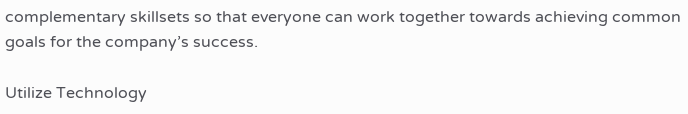complementary skillsets so that everyone can work together towards achieving common goals for the company’s success.

Utilize Technology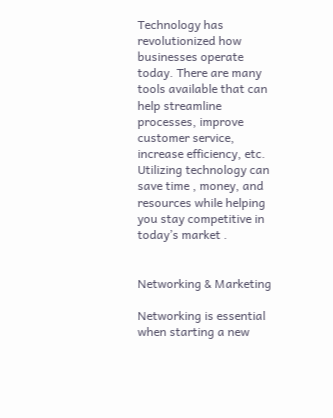Technology has revolutionized how businesses operate today. There are many tools available that can help streamline processes, improve customer service, increase efficiency, etc. Utilizing technology can save time , money, and resources while helping you stay competitive in today’s market .


Networking & Marketing

Networking is essential when starting a new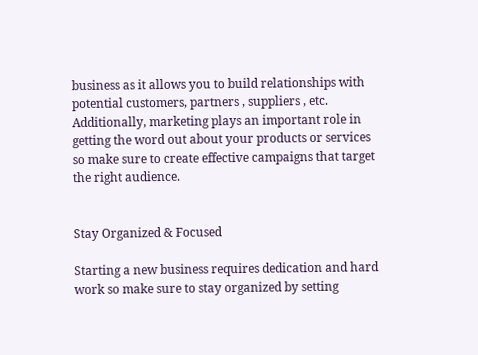business as it allows you to build relationships with potential customers, partners , suppliers , etc. Additionally, marketing plays an important role in getting the word out about your products or services so make sure to create effective campaigns that target the right audience.


Stay Organized & Focused

Starting a new business requires dedication and hard work so make sure to stay organized by setting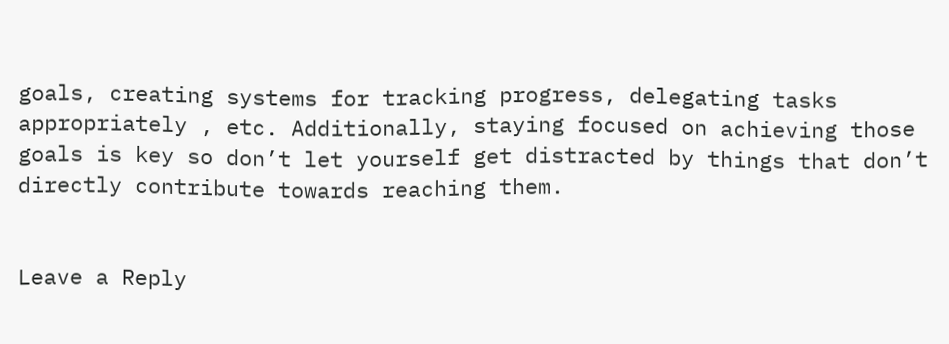goals, creating systems for tracking progress, delegating tasks appropriately , etc. Additionally, staying focused on achieving those goals is key so don’t let yourself get distracted by things that don’t directly contribute towards reaching them.


Leave a Reply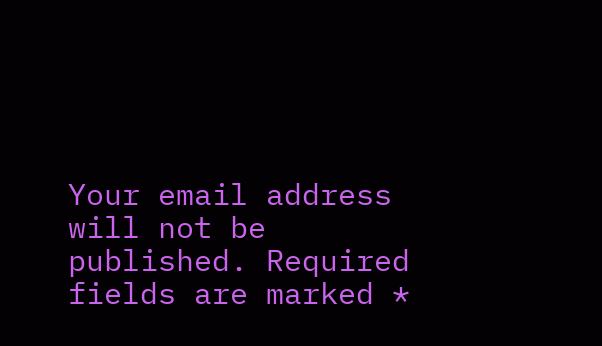Your email address will not be published. Required fields are marked *